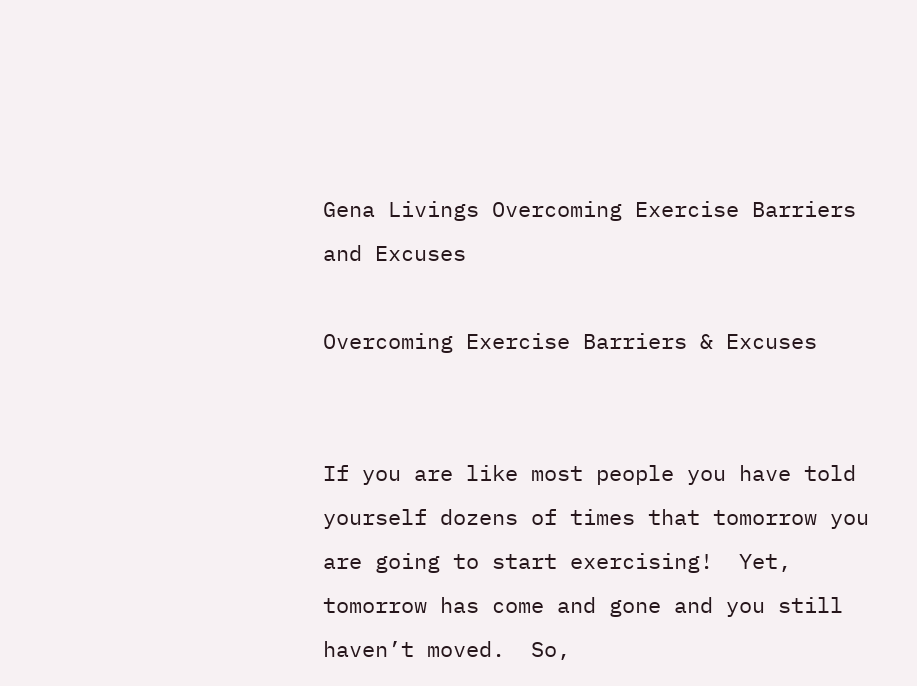Gena Livings Overcoming Exercise Barriers and Excuses

Overcoming Exercise Barriers & Excuses


If you are like most people you have told yourself dozens of times that tomorrow you are going to start exercising!  Yet, tomorrow has come and gone and you still haven’t moved.  So,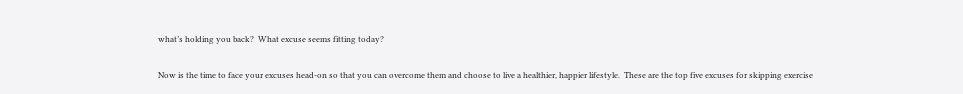what’s holding you back?  What excuse seems fitting today?

Now is the time to face your excuses head-on so that you can overcome them and choose to live a healthier, happier lifestyle.  These are the top five excuses for skipping exercise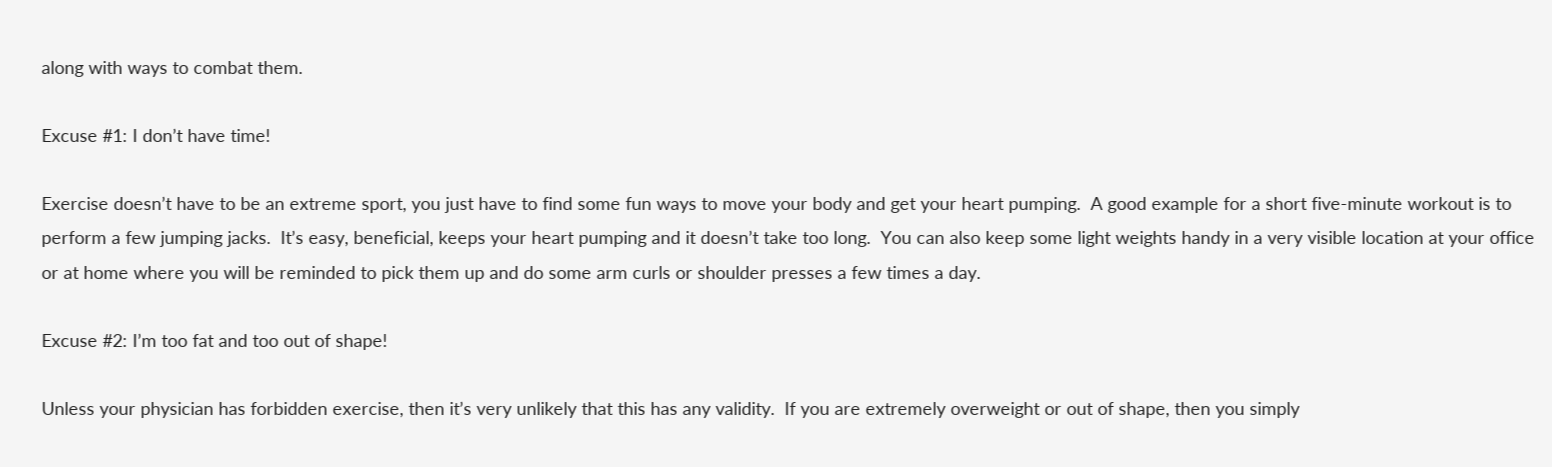along with ways to combat them.

Excuse #1: I don’t have time!

Exercise doesn’t have to be an extreme sport, you just have to find some fun ways to move your body and get your heart pumping.  A good example for a short five-minute workout is to perform a few jumping jacks.  It’s easy, beneficial, keeps your heart pumping and it doesn’t take too long.  You can also keep some light weights handy in a very visible location at your office or at home where you will be reminded to pick them up and do some arm curls or shoulder presses a few times a day.

Excuse #2: I’m too fat and too out of shape!

Unless your physician has forbidden exercise, then it’s very unlikely that this has any validity.  If you are extremely overweight or out of shape, then you simply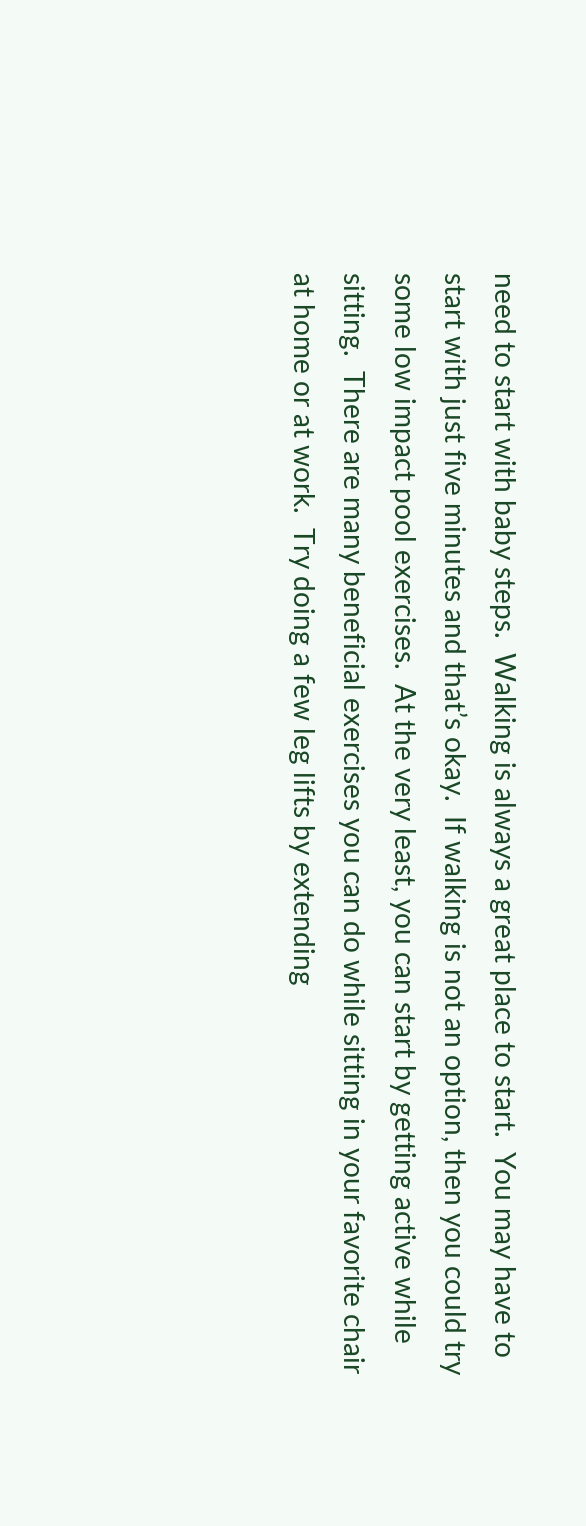need to start with baby steps.  Walking is always a great place to start.  You may have to start with just five minutes and that’s okay.  If walking is not an option, then you could try some low impact pool exercises.  At the very least, you can start by getting active while sitting.  There are many beneficial exercises you can do while sitting in your favorite chair at home or at work.  Try doing a few leg lifts by extending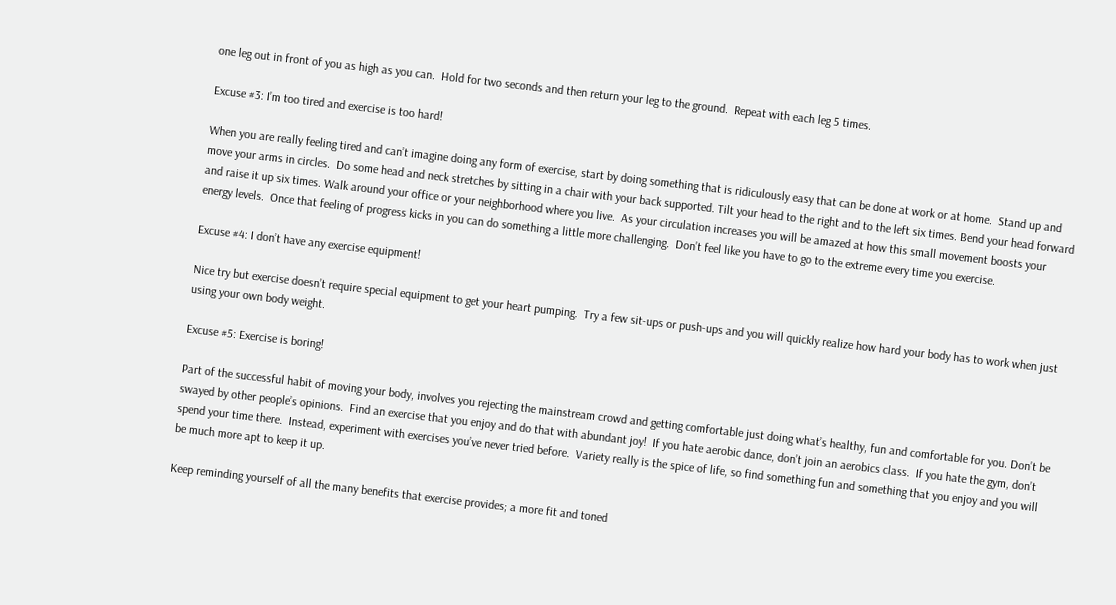one leg out in front of you as high as you can.  Hold for two seconds and then return your leg to the ground.  Repeat with each leg 5 times.

Excuse #3: I’m too tired and exercise is too hard!

When you are really feeling tired and can’t imagine doing any form of exercise, start by doing something that is ridiculously easy that can be done at work or at home.  Stand up and move your arms in circles.  Do some head and neck stretches by sitting in a chair with your back supported. Tilt your head to the right and to the left six times. Bend your head forward and raise it up six times. Walk around your office or your neighborhood where you live.  As your circulation increases you will be amazed at how this small movement boosts your energy levels.  Once that feeling of progress kicks in you can do something a little more challenging.  Don’t feel like you have to go to the extreme every time you exercise.

Excuse #4: I don’t have any exercise equipment!

Nice try but exercise doesn’t require special equipment to get your heart pumping.  Try a few sit-ups or push-ups and you will quickly realize how hard your body has to work when just using your own body weight.

Excuse #5: Exercise is boring!

Part of the successful habit of moving your body, involves you rejecting the mainstream crowd and getting comfortable just doing what’s healthy, fun and comfortable for you. Don’t be swayed by other people’s opinions.  Find an exercise that you enjoy and do that with abundant joy!  If you hate aerobic dance, don’t join an aerobics class.  If you hate the gym, don’t spend your time there.  Instead, experiment with exercises you’ve never tried before.  Variety really is the spice of life, so find something fun and something that you enjoy and you will be much more apt to keep it up.

Keep reminding yourself of all the many benefits that exercise provides; a more fit and toned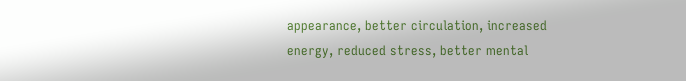appearance, better circulation, increased energy, reduced stress, better mental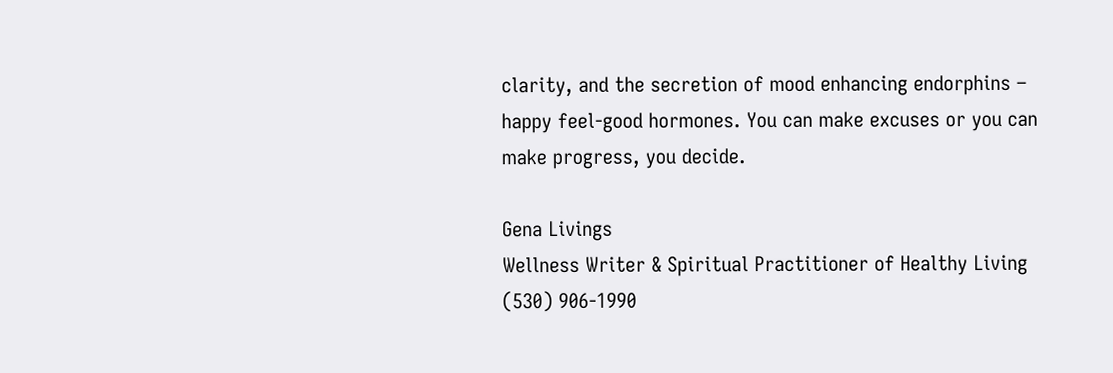clarity, and the secretion of mood enhancing endorphins – happy feel-good hormones. You can make excuses or you can make progress, you decide.

Gena Livings
Wellness Writer & Spiritual Practitioner of Healthy Living
(530) 906-1990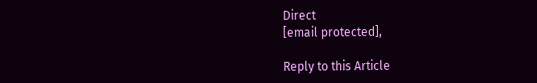Direct
[email protected],

Reply to this Article